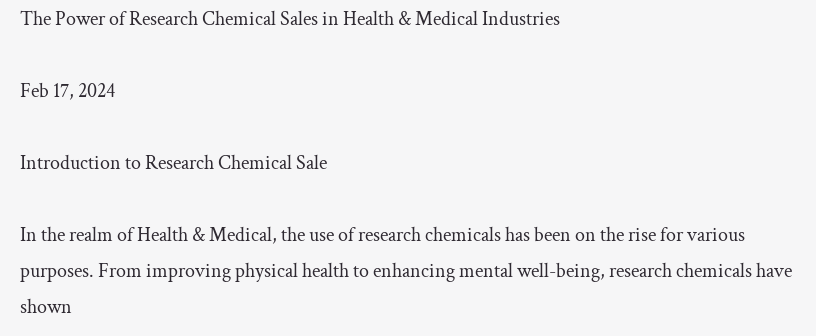The Power of Research Chemical Sales in Health & Medical Industries

Feb 17, 2024

Introduction to Research Chemical Sale

In the realm of Health & Medical, the use of research chemicals has been on the rise for various purposes. From improving physical health to enhancing mental well-being, research chemicals have shown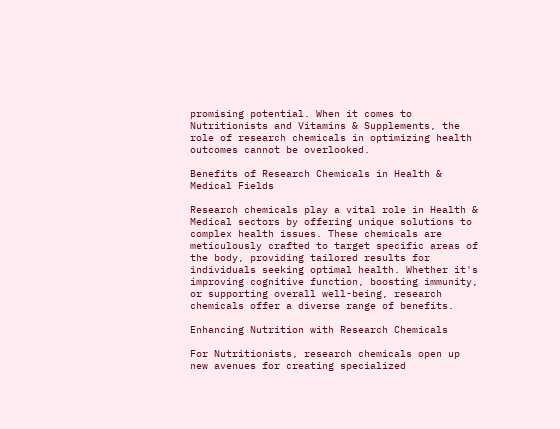promising potential. When it comes to Nutritionists and Vitamins & Supplements, the role of research chemicals in optimizing health outcomes cannot be overlooked.

Benefits of Research Chemicals in Health & Medical Fields

Research chemicals play a vital role in Health & Medical sectors by offering unique solutions to complex health issues. These chemicals are meticulously crafted to target specific areas of the body, providing tailored results for individuals seeking optimal health. Whether it's improving cognitive function, boosting immunity, or supporting overall well-being, research chemicals offer a diverse range of benefits.

Enhancing Nutrition with Research Chemicals

For Nutritionists, research chemicals open up new avenues for creating specialized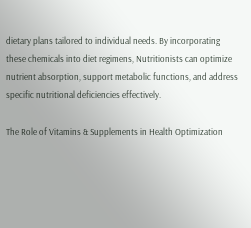dietary plans tailored to individual needs. By incorporating these chemicals into diet regimens, Nutritionists can optimize nutrient absorption, support metabolic functions, and address specific nutritional deficiencies effectively.

The Role of Vitamins & Supplements in Health Optimization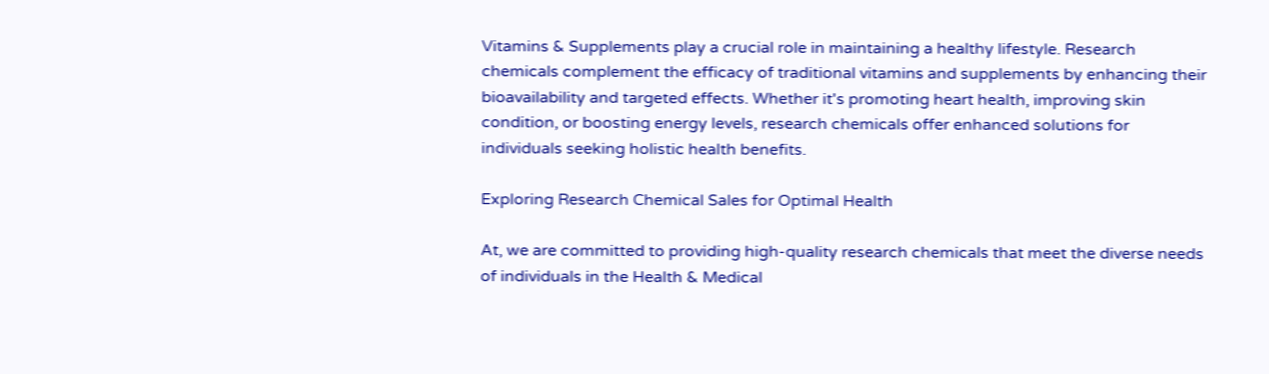Vitamins & Supplements play a crucial role in maintaining a healthy lifestyle. Research chemicals complement the efficacy of traditional vitamins and supplements by enhancing their bioavailability and targeted effects. Whether it's promoting heart health, improving skin condition, or boosting energy levels, research chemicals offer enhanced solutions for individuals seeking holistic health benefits.

Exploring Research Chemical Sales for Optimal Health

At, we are committed to providing high-quality research chemicals that meet the diverse needs of individuals in the Health & Medical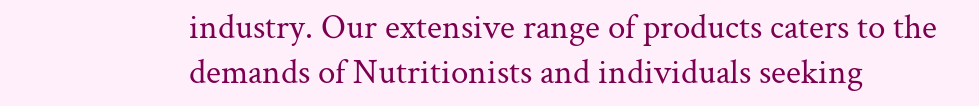industry. Our extensive range of products caters to the demands of Nutritionists and individuals seeking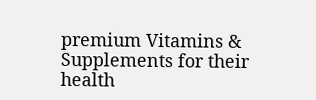premium Vitamins & Supplements for their health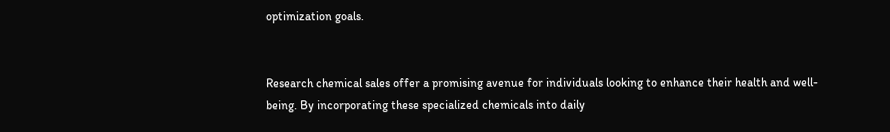optimization goals.


Research chemical sales offer a promising avenue for individuals looking to enhance their health and well-being. By incorporating these specialized chemicals into daily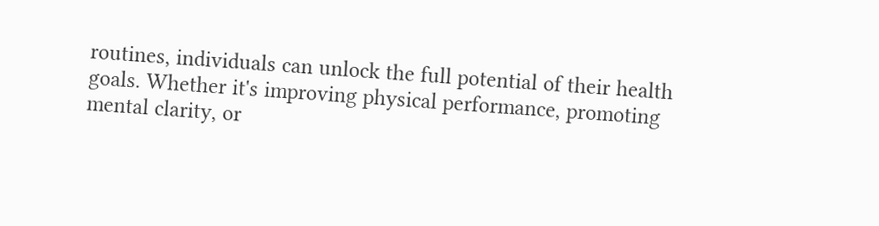routines, individuals can unlock the full potential of their health goals. Whether it's improving physical performance, promoting mental clarity, or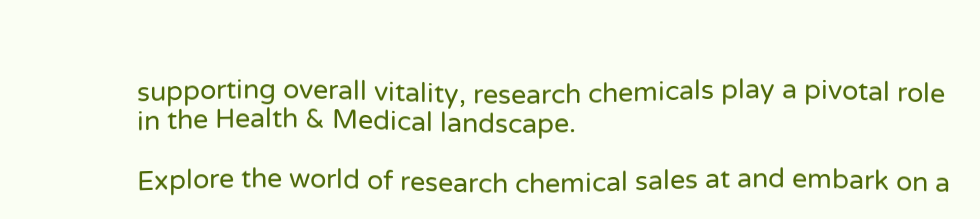supporting overall vitality, research chemicals play a pivotal role in the Health & Medical landscape.

Explore the world of research chemical sales at and embark on a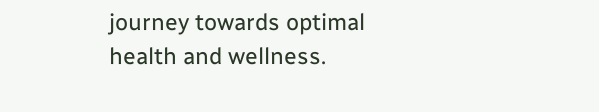journey towards optimal health and wellness.